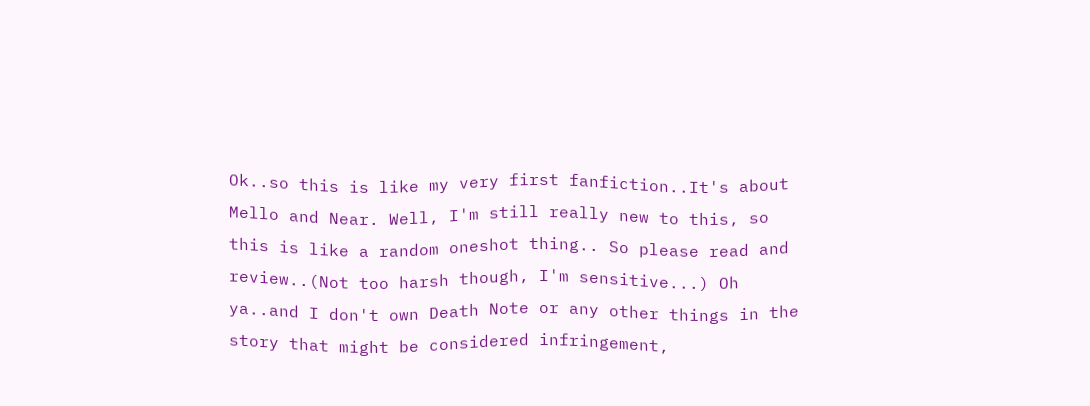Ok..so this is like my very first fanfiction..It's about Mello and Near. Well, I'm still really new to this, so this is like a random oneshot thing.. So please read and review..(Not too harsh though, I'm sensitive...) Oh ya..and I don't own Death Note or any other things in the story that might be considered infringement,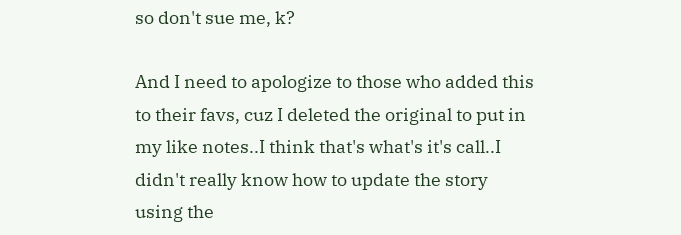so don't sue me, k?

And I need to apologize to those who added this to their favs, cuz I deleted the original to put in my like notes..I think that's what's it's call..I didn't really know how to update the story using the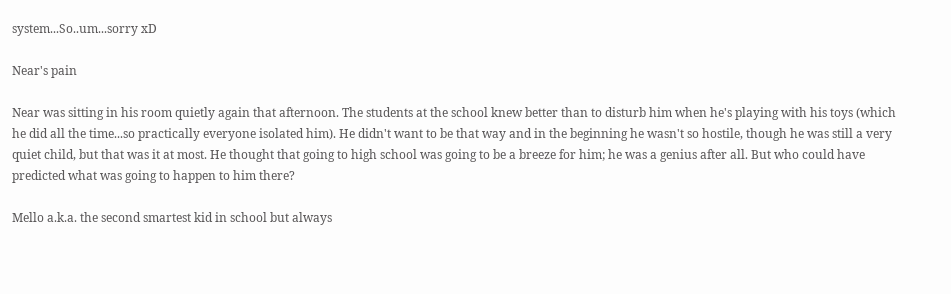system...So..um...sorry xD

Near's pain

Near was sitting in his room quietly again that afternoon. The students at the school knew better than to disturb him when he's playing with his toys (which he did all the time...so practically everyone isolated him). He didn't want to be that way and in the beginning he wasn't so hostile, though he was still a very quiet child, but that was it at most. He thought that going to high school was going to be a breeze for him; he was a genius after all. But who could have predicted what was going to happen to him there?

Mello a.k.a. the second smartest kid in school but always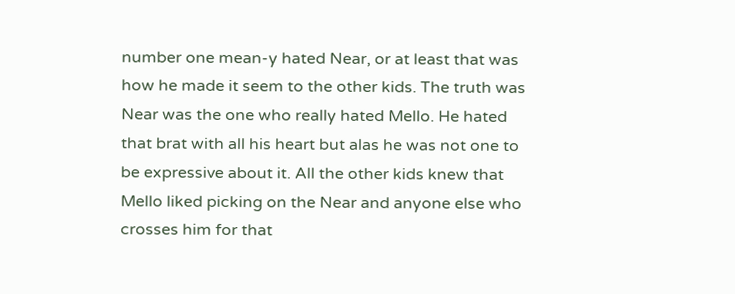number one mean-y hated Near, or at least that was how he made it seem to the other kids. The truth was Near was the one who really hated Mello. He hated that brat with all his heart but alas he was not one to be expressive about it. All the other kids knew that Mello liked picking on the Near and anyone else who crosses him for that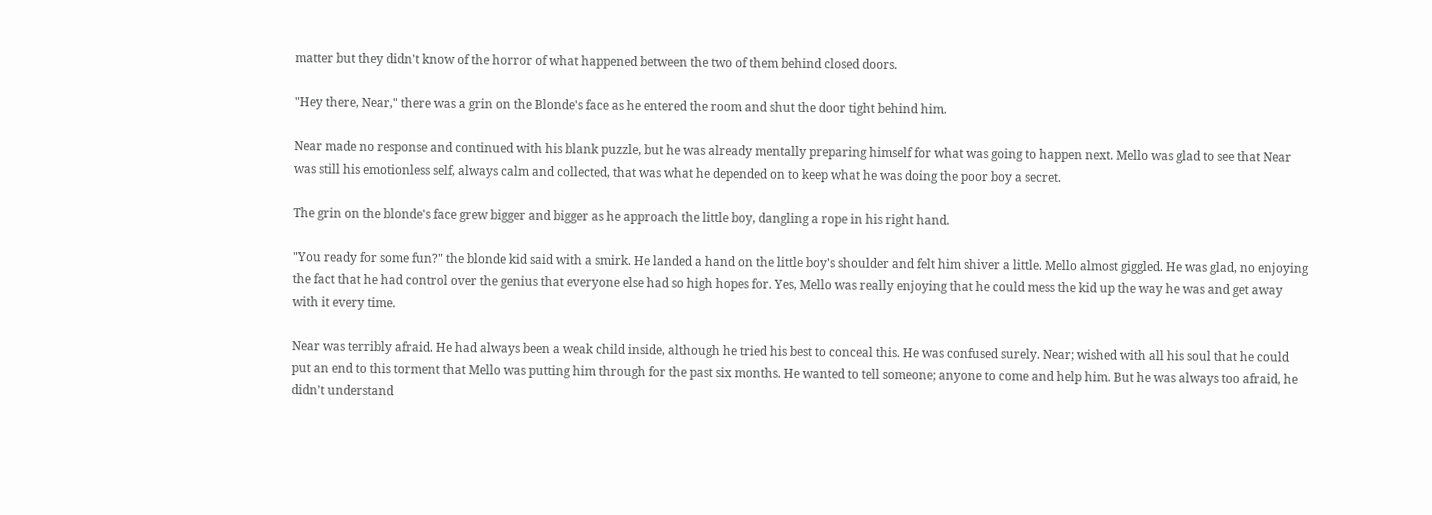matter but they didn't know of the horror of what happened between the two of them behind closed doors.

"Hey there, Near," there was a grin on the Blonde's face as he entered the room and shut the door tight behind him.

Near made no response and continued with his blank puzzle, but he was already mentally preparing himself for what was going to happen next. Mello was glad to see that Near was still his emotionless self, always calm and collected, that was what he depended on to keep what he was doing the poor boy a secret.

The grin on the blonde's face grew bigger and bigger as he approach the little boy, dangling a rope in his right hand.

"You ready for some fun?" the blonde kid said with a smirk. He landed a hand on the little boy's shoulder and felt him shiver a little. Mello almost giggled. He was glad, no enjoying the fact that he had control over the genius that everyone else had so high hopes for. Yes, Mello was really enjoying that he could mess the kid up the way he was and get away with it every time.

Near was terribly afraid. He had always been a weak child inside, although he tried his best to conceal this. He was confused surely. Near; wished with all his soul that he could put an end to this torment that Mello was putting him through for the past six months. He wanted to tell someone; anyone to come and help him. But he was always too afraid, he didn't understand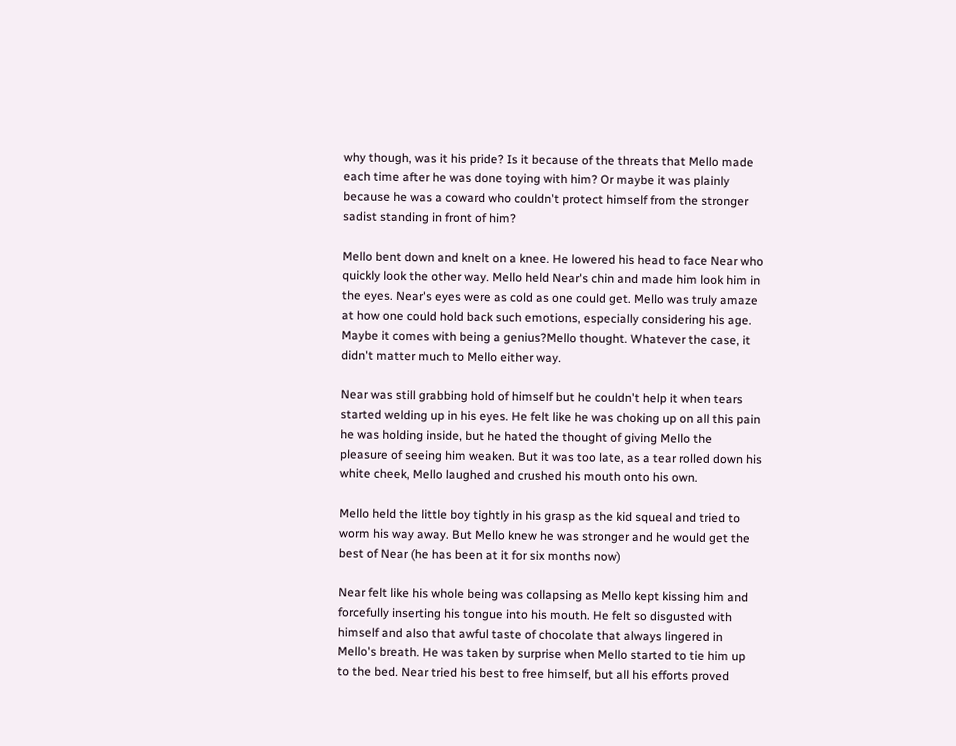why though, was it his pride? Is it because of the threats that Mello made each time after he was done toying with him? Or maybe it was plainly because he was a coward who couldn't protect himself from the stronger sadist standing in front of him?

Mello bent down and knelt on a knee. He lowered his head to face Near who quickly look the other way. Mello held Near's chin and made him look him in the eyes. Near's eyes were as cold as one could get. Mello was truly amaze at how one could hold back such emotions, especially considering his age. Maybe it comes with being a genius?Mello thought. Whatever the case, it didn't matter much to Mello either way.

Near was still grabbing hold of himself but he couldn't help it when tears started welding up in his eyes. He felt like he was choking up on all this pain he was holding inside, but he hated the thought of giving Mello the pleasure of seeing him weaken. But it was too late, as a tear rolled down his white cheek, Mello laughed and crushed his mouth onto his own.

Mello held the little boy tightly in his grasp as the kid squeal and tried to worm his way away. But Mello knew he was stronger and he would get the best of Near (he has been at it for six months now)

Near felt like his whole being was collapsing as Mello kept kissing him and forcefully inserting his tongue into his mouth. He felt so disgusted with himself and also that awful taste of chocolate that always lingered in Mello's breath. He was taken by surprise when Mello started to tie him up to the bed. Near tried his best to free himself, but all his efforts proved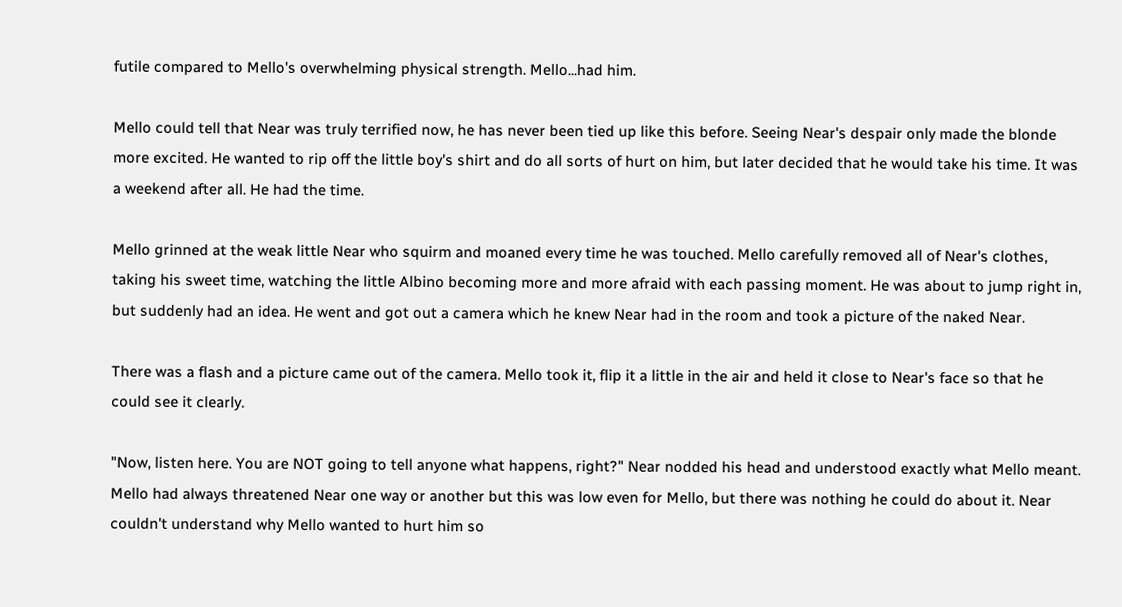futile compared to Mello's overwhelming physical strength. Mello...had him.

Mello could tell that Near was truly terrified now, he has never been tied up like this before. Seeing Near's despair only made the blonde more excited. He wanted to rip off the little boy's shirt and do all sorts of hurt on him, but later decided that he would take his time. It was a weekend after all. He had the time.

Mello grinned at the weak little Near who squirm and moaned every time he was touched. Mello carefully removed all of Near's clothes, taking his sweet time, watching the little Albino becoming more and more afraid with each passing moment. He was about to jump right in, but suddenly had an idea. He went and got out a camera which he knew Near had in the room and took a picture of the naked Near.

There was a flash and a picture came out of the camera. Mello took it, flip it a little in the air and held it close to Near's face so that he could see it clearly.

"Now, listen here. You are NOT going to tell anyone what happens, right?" Near nodded his head and understood exactly what Mello meant. Mello had always threatened Near one way or another but this was low even for Mello, but there was nothing he could do about it. Near couldn't understand why Mello wanted to hurt him so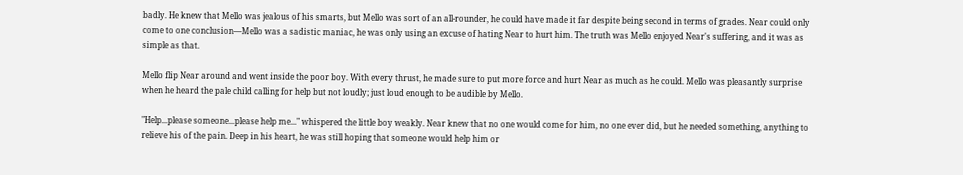badly. He knew that Mello was jealous of his smarts, but Mello was sort of an all-rounder, he could have made it far despite being second in terms of grades. Near could only come to one conclusion—Mello was a sadistic maniac, he was only using an excuse of hating Near to hurt him. The truth was Mello enjoyed Near's suffering, and it was as simple as that.

Mello flip Near around and went inside the poor boy. With every thrust, he made sure to put more force and hurt Near as much as he could. Mello was pleasantly surprise when he heard the pale child calling for help but not loudly; just loud enough to be audible by Mello.

"Help...please someone...please help me..." whispered the little boy weakly. Near knew that no one would come for him, no one ever did, but he needed something, anything to relieve his of the pain. Deep in his heart, he was still hoping that someone would help him or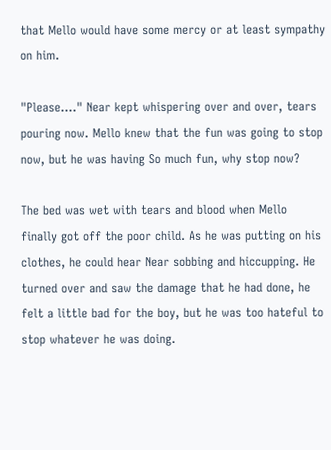that Mello would have some mercy or at least sympathy on him.

"Please...." Near kept whispering over and over, tears pouring now. Mello knew that the fun was going to stop now, but he was having So much fun, why stop now?

The bed was wet with tears and blood when Mello finally got off the poor child. As he was putting on his clothes, he could hear Near sobbing and hiccupping. He turned over and saw the damage that he had done, he felt a little bad for the boy, but he was too hateful to stop whatever he was doing.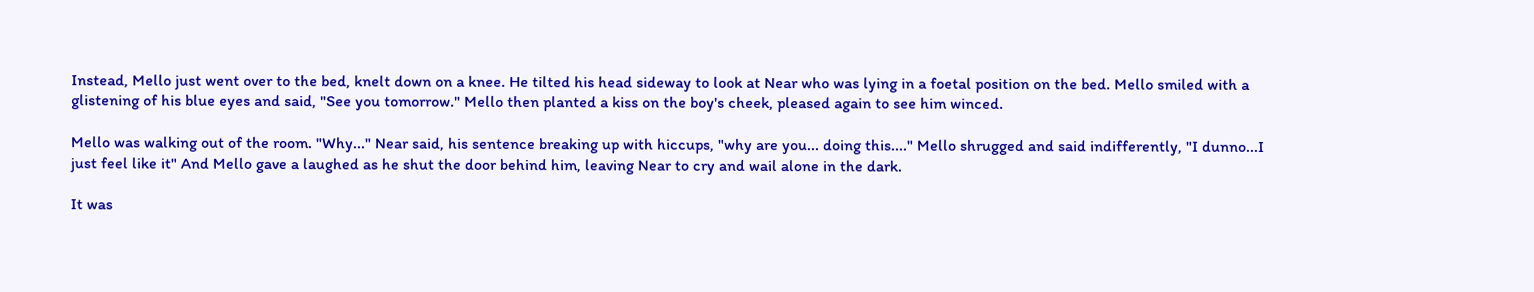Instead, Mello just went over to the bed, knelt down on a knee. He tilted his head sideway to look at Near who was lying in a foetal position on the bed. Mello smiled with a glistening of his blue eyes and said, "See you tomorrow." Mello then planted a kiss on the boy's cheek, pleased again to see him winced.

Mello was walking out of the room. "Why..." Near said, his sentence breaking up with hiccups, "why are you... doing this...." Mello shrugged and said indifferently, "I dunno...I just feel like it" And Mello gave a laughed as he shut the door behind him, leaving Near to cry and wail alone in the dark.

It was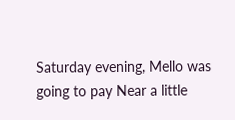Saturday evening, Mello was going to pay Near a little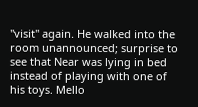"visit" again. He walked into the room unannounced; surprise to see that Near was lying in bed instead of playing with one of his toys. Mello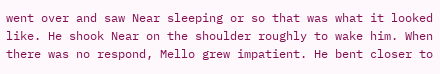went over and saw Near sleeping or so that was what it looked like. He shook Near on the shoulder roughly to wake him. When there was no respond, Mello grew impatient. He bent closer to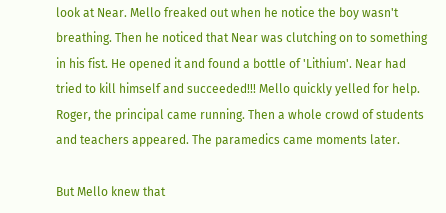look at Near. Mello freaked out when he notice the boy wasn't breathing. Then he noticed that Near was clutching on to something in his fist. He opened it and found a bottle of 'Lithium'. Near had tried to kill himself and succeeded!!! Mello quickly yelled for help. Roger, the principal came running. Then a whole crowd of students and teachers appeared. The paramedics came moments later.

But Mello knew that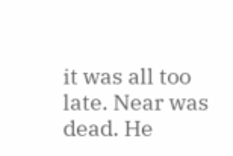it was all too late. Near was dead. He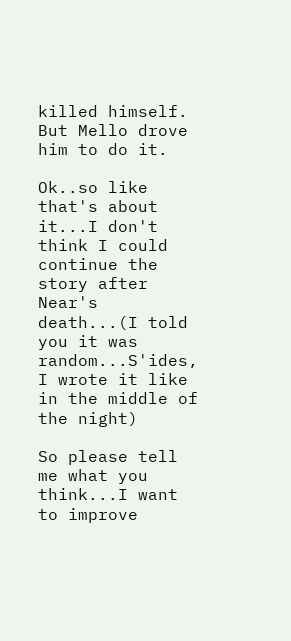killed himself. But Mello drove him to do it.

Ok..so like that's about it...I don't think I could continue the story after Near's death...(I told you it was random...S'ides, I wrote it like in the middle of the night)

So please tell me what you think...I want to improve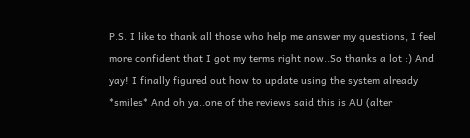P.S. I like to thank all those who help me answer my questions, I feel more confident that I got my terms right now..So thanks a lot :) And yay! I finally figured out how to update using the system already *smiles* And oh ya..one of the reviews said this is AU (alter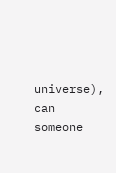universe), can someone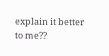explain it better to me??